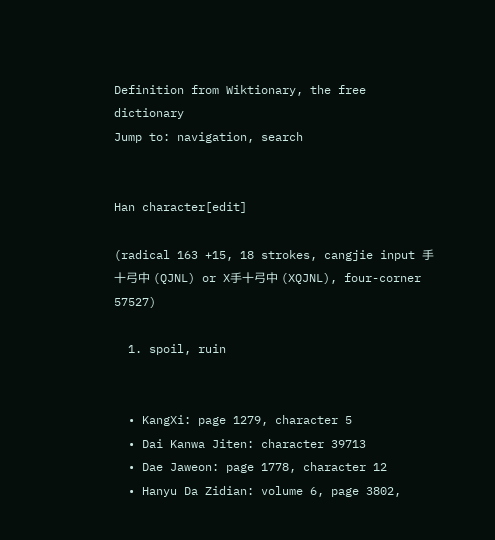Definition from Wiktionary, the free dictionary
Jump to: navigation, search


Han character[edit]

(radical 163 +15, 18 strokes, cangjie input 手十弓中 (QJNL) or X手十弓中 (XQJNL), four-corner 57527)

  1. spoil, ruin


  • KangXi: page 1279, character 5
  • Dai Kanwa Jiten: character 39713
  • Dae Jaweon: page 1778, character 12
  • Hanyu Da Zidian: volume 6, page 3802,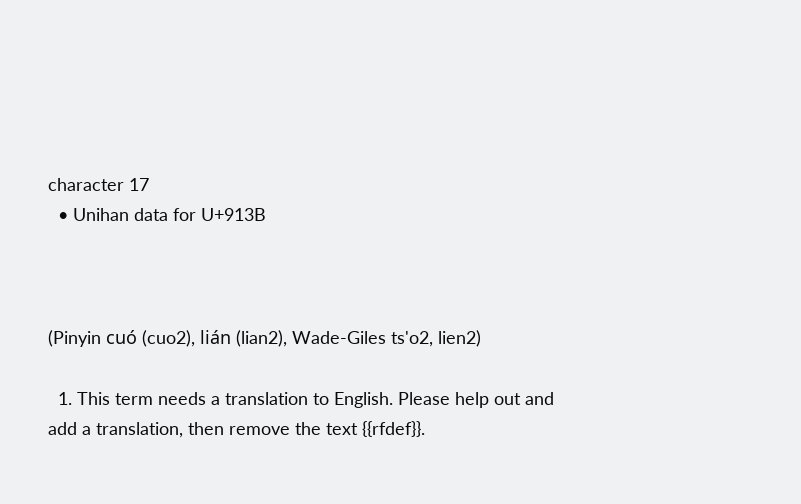character 17
  • Unihan data for U+913B



(Pinyin cuó (cuo2), lián (lian2), Wade-Giles ts'o2, lien2)

  1. This term needs a translation to English. Please help out and add a translation, then remove the text {{rfdef}}.